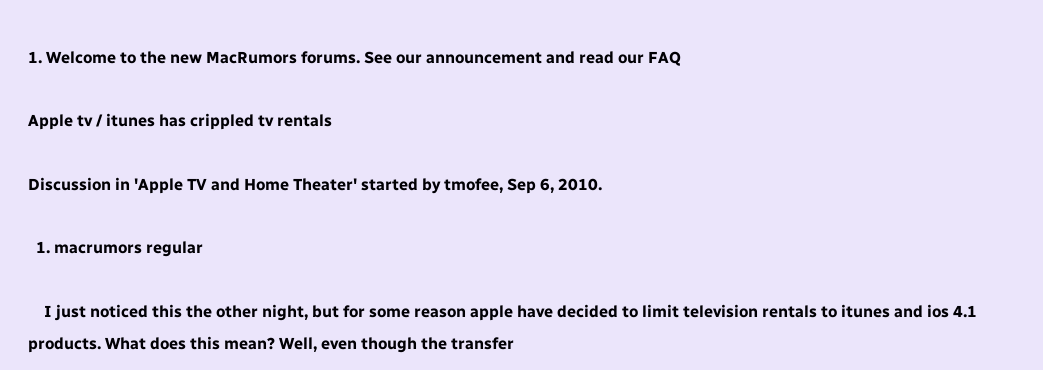1. Welcome to the new MacRumors forums. See our announcement and read our FAQ

Apple tv / itunes has crippled tv rentals

Discussion in 'Apple TV and Home Theater' started by tmofee, Sep 6, 2010.

  1. macrumors regular

    I just noticed this the other night, but for some reason apple have decided to limit television rentals to itunes and ios 4.1 products. What does this mean? Well, even though the transfer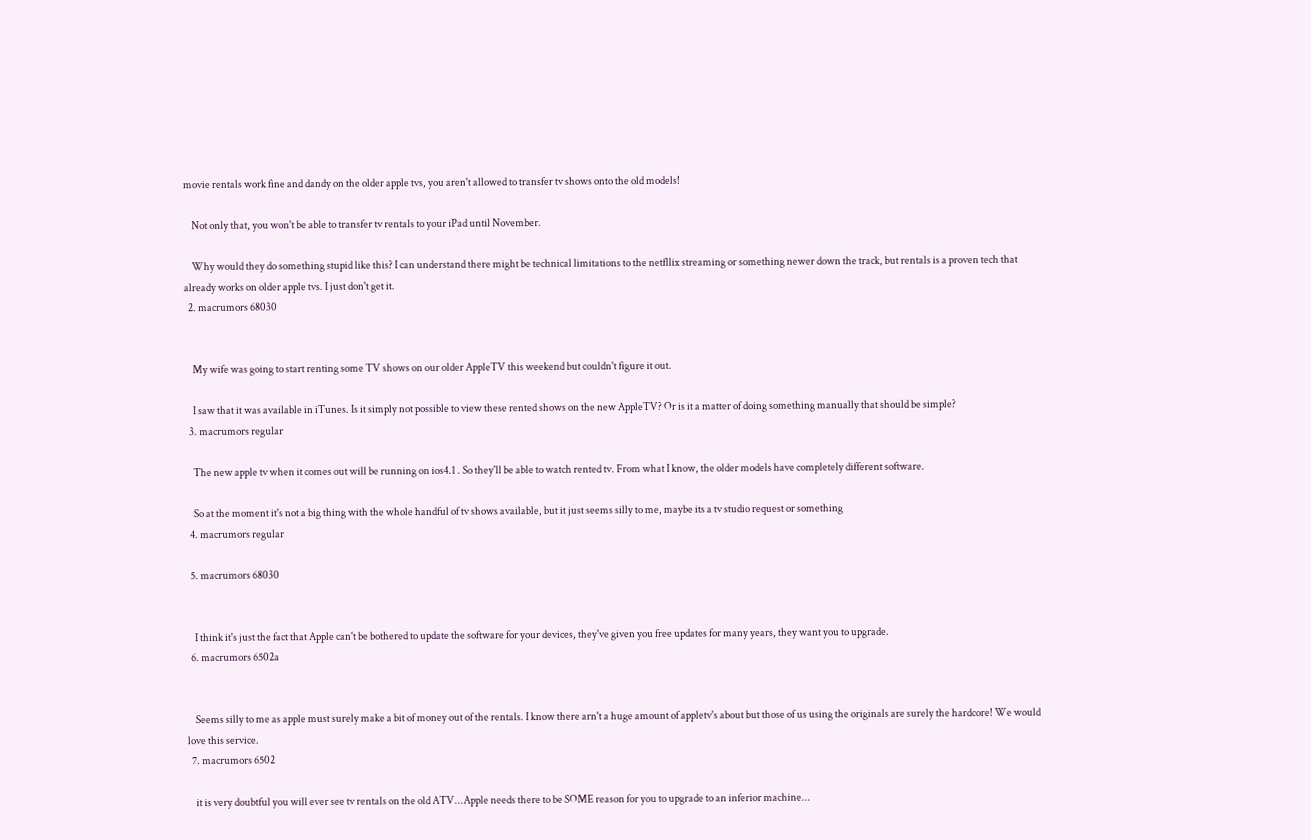movie rentals work fine and dandy on the older apple tvs, you aren't allowed to transfer tv shows onto the old models!

    Not only that, you won't be able to transfer tv rentals to your iPad until November.

    Why would they do something stupid like this? I can understand there might be technical limitations to the netfllix streaming or something newer down the track, but rentals is a proven tech that already works on older apple tvs. I just don't get it.
  2. macrumors 68030


    My wife was going to start renting some TV shows on our older AppleTV this weekend but couldn't figure it out.

    I saw that it was available in iTunes. Is it simply not possible to view these rented shows on the new AppleTV? Or is it a matter of doing something manually that should be simple?
  3. macrumors regular

    The new apple tv when it comes out will be running on ios4.1 . So they'll be able to watch rented tv. From what I know, the older models have completely different software.

    So at the moment it's not a big thing with the whole handful of tv shows available, but it just seems silly to me, maybe its a tv studio request or something
  4. macrumors regular

  5. macrumors 68030


    I think it's just the fact that Apple can't be bothered to update the software for your devices, they've given you free updates for many years, they want you to upgrade.
  6. macrumors 6502a


    Seems silly to me as apple must surely make a bit of money out of the rentals. I know there arn't a huge amount of appletv's about but those of us using the originals are surely the hardcore! We would love this service.
  7. macrumors 6502

    it is very doubtful you will ever see tv rentals on the old ATV...Apple needs there to be SOME reason for you to upgrade to an inferior machine...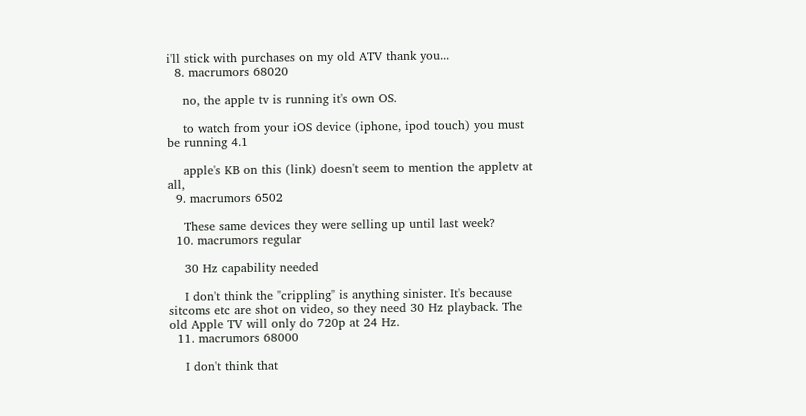i'll stick with purchases on my old ATV thank you...
  8. macrumors 68020

    no, the apple tv is running it's own OS.

    to watch from your iOS device (iphone, ipod touch) you must be running 4.1

    apple's KB on this (link) doesn't seem to mention the appletv at all,
  9. macrumors 6502

    These same devices they were selling up until last week?
  10. macrumors regular

    30 Hz capability needed

    I don't think the "crippling" is anything sinister. It's because sitcoms etc are shot on video, so they need 30 Hz playback. The old Apple TV will only do 720p at 24 Hz.
  11. macrumors 68000

    I don't think that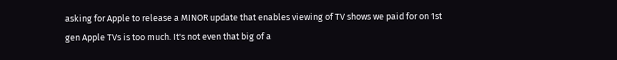asking for Apple to release a MINOR update that enables viewing of TV shows we paid for on 1st gen Apple TVs is too much. It's not even that big of a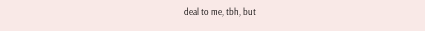deal to me, tbh, but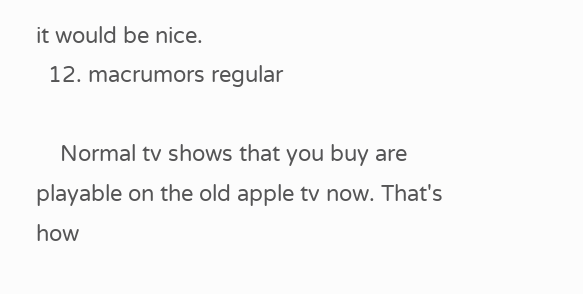it would be nice.
  12. macrumors regular

    Normal tv shows that you buy are playable on the old apple tv now. That's how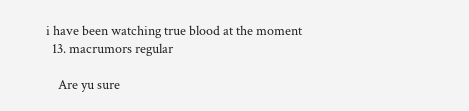i have been watching true blood at the moment
  13. macrumors regular

    Are yu sure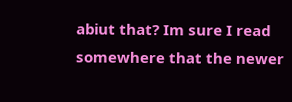abiut that? Im sure I read somewhere that the newer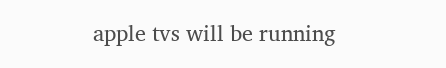apple tvs will be running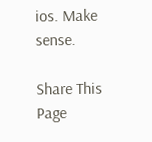ios. Make sense.

Share This Page